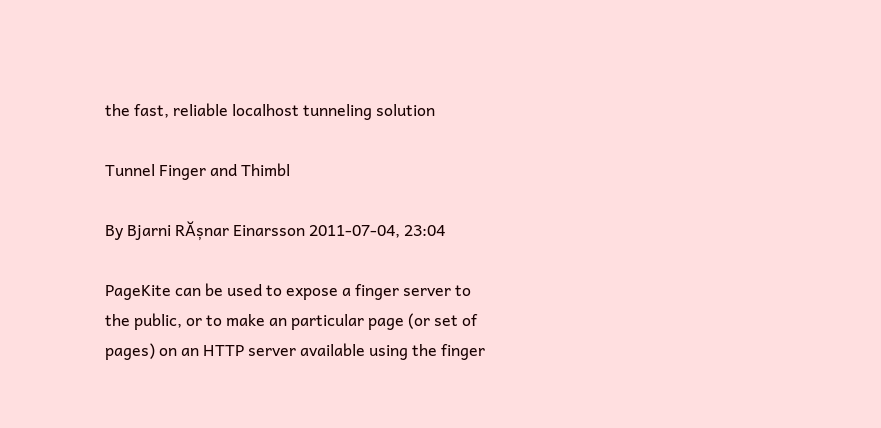the fast, reliable localhost tunneling solution

Tunnel Finger and Thimbl

By Bjarni RĂșnar Einarsson 2011-07-04, 23:04

PageKite can be used to expose a finger server to the public, or to make an particular page (or set of pages) on an HTTP server available using the finger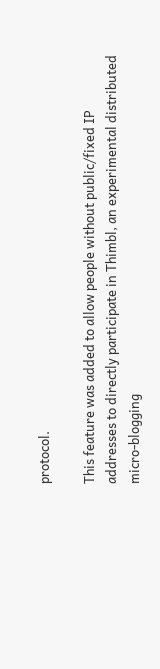protocol.

This feature was added to allow people without public/fixed IP addresses to directly participate in Thimbl, an experimental distributed micro-blogging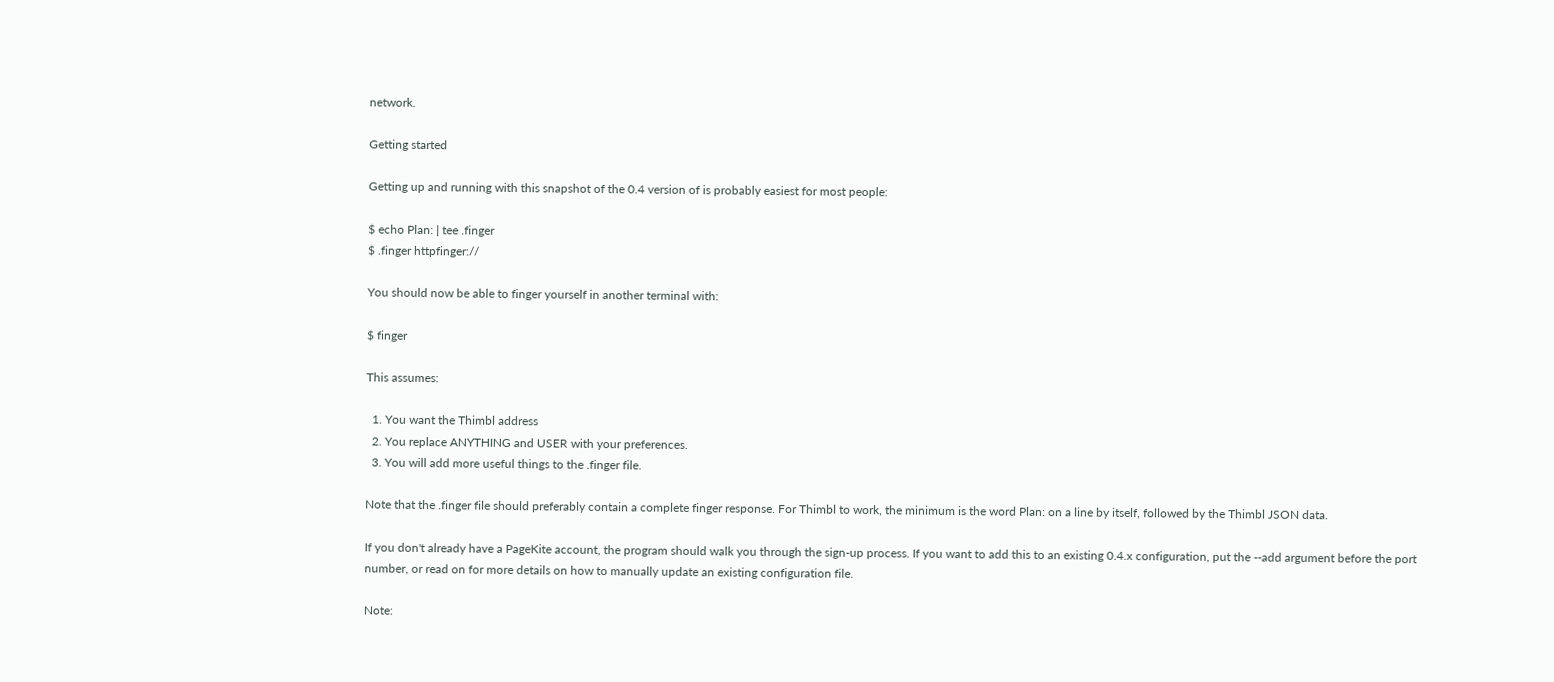network.

Getting started

Getting up and running with this snapshot of the 0.4 version of is probably easiest for most people:

$ echo Plan: | tee .finger
$ .finger httpfinger://

You should now be able to finger yourself in another terminal with:

$ finger

This assumes:

  1. You want the Thimbl address
  2. You replace ANYTHING and USER with your preferences.
  3. You will add more useful things to the .finger file.

Note that the .finger file should preferably contain a complete finger response. For Thimbl to work, the minimum is the word Plan: on a line by itself, followed by the Thimbl JSON data.

If you don't already have a PageKite account, the program should walk you through the sign-up process. If you want to add this to an existing 0.4.x configuration, put the --add argument before the port number, or read on for more details on how to manually update an existing configuration file.

Note: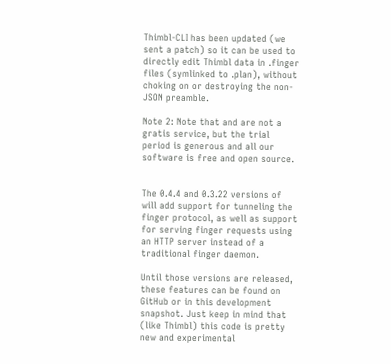Thimbl-CLI has been updated (we sent a patch) so it can be used to directly edit Thimbl data in .finger files (symlinked to .plan), without choking on or destroying the non-JSON preamble.

Note 2: Note that and are not a gratis service, but the trial period is generous and all our software is free and open source.


The 0.4.4 and 0.3.22 versions of will add support for tunneling the finger protocol, as well as support for serving finger requests using an HTTP server instead of a traditional finger daemon.

Until those versions are released, these features can be found on GitHub or in this development snapshot. Just keep in mind that (like Thimbl) this code is pretty new and experimental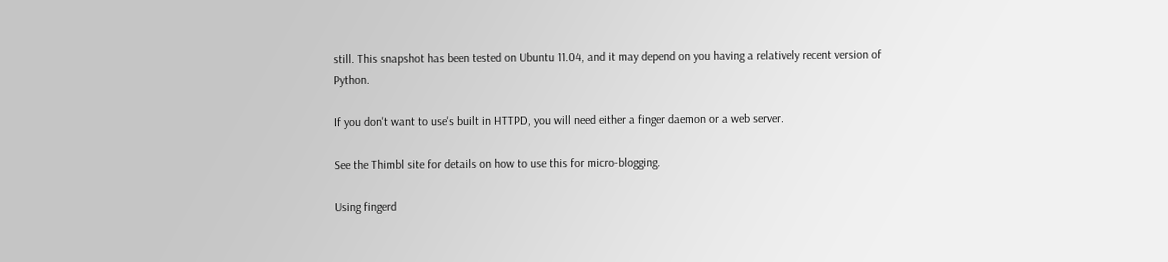still. This snapshot has been tested on Ubuntu 11.04, and it may depend on you having a relatively recent version of Python.

If you don't want to use's built in HTTPD, you will need either a finger daemon or a web server.

See the Thimbl site for details on how to use this for micro-blogging.

Using fingerd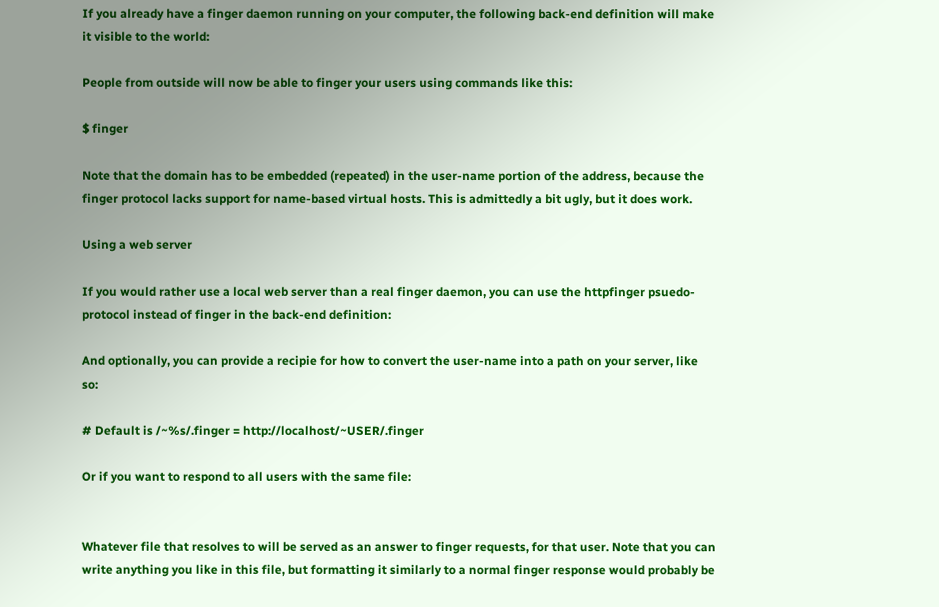If you already have a finger daemon running on your computer, the following back-end definition will make it visible to the world:

People from outside will now be able to finger your users using commands like this:

$ finger

Note that the domain has to be embedded (repeated) in the user-name portion of the address, because the finger protocol lacks support for name-based virtual hosts. This is admittedly a bit ugly, but it does work.

Using a web server

If you would rather use a local web server than a real finger daemon, you can use the httpfinger psuedo-protocol instead of finger in the back-end definition:

And optionally, you can provide a recipie for how to convert the user-name into a path on your server, like so:

# Default is /~%s/.finger = http://localhost/~USER/.finger

Or if you want to respond to all users with the same file:


Whatever file that resolves to will be served as an answer to finger requests, for that user. Note that you can write anything you like in this file, but formatting it similarly to a normal finger response would probably be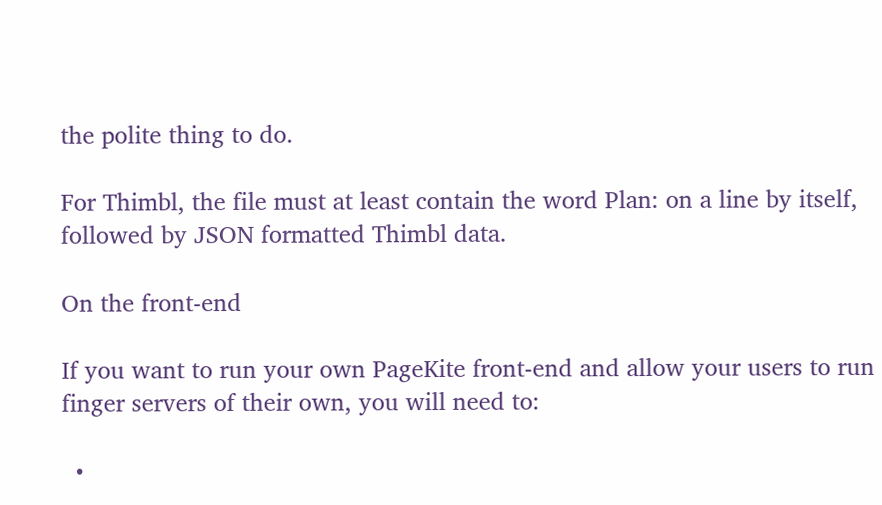the polite thing to do.

For Thimbl, the file must at least contain the word Plan: on a line by itself, followed by JSON formatted Thimbl data.

On the front-end

If you want to run your own PageKite front-end and allow your users to run finger servers of their own, you will need to:

  •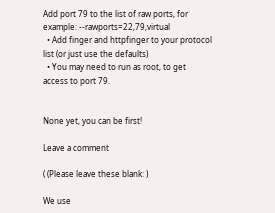Add port 79 to the list of raw ports, for example: --rawports=22,79,virtual
  • Add finger and httpfinger to your protocol list (or just use the defaults)
  • You may need to run as root, to get access to port 79.


None yet, you can be first!

Leave a comment

( (Please leave these blank: )

We use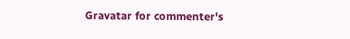Gravatar for commenter's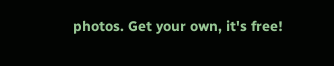photos. Get your own, it's free!